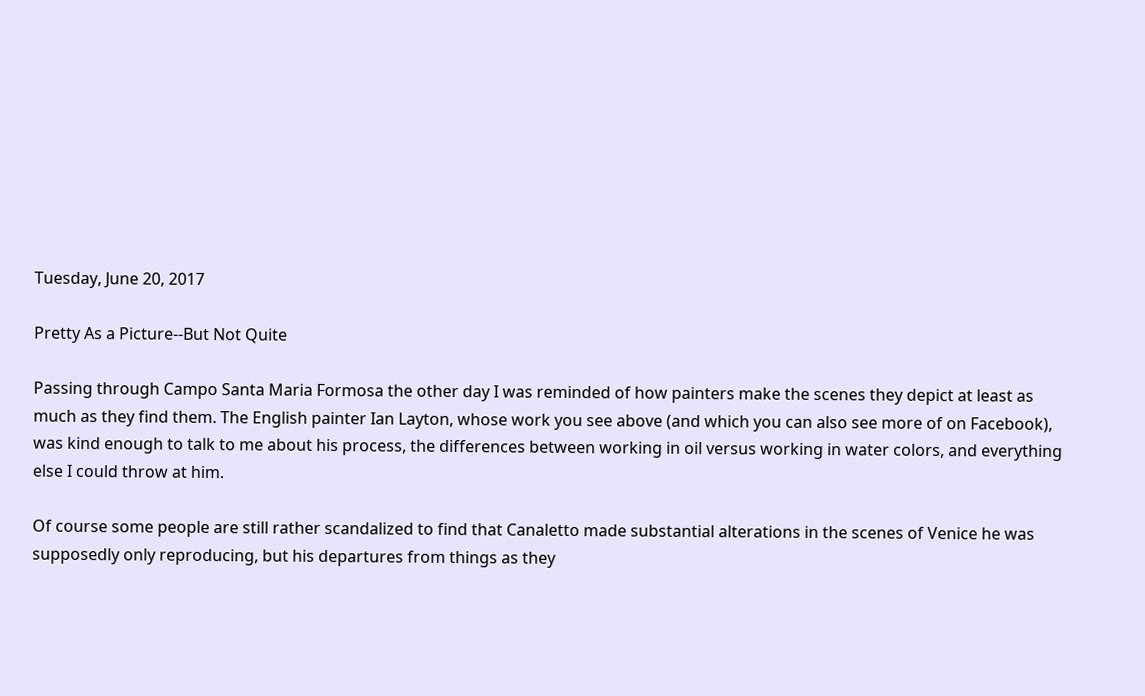Tuesday, June 20, 2017

Pretty As a Picture--But Not Quite

Passing through Campo Santa Maria Formosa the other day I was reminded of how painters make the scenes they depict at least as much as they find them. The English painter Ian Layton, whose work you see above (and which you can also see more of on Facebook), was kind enough to talk to me about his process, the differences between working in oil versus working in water colors, and everything else I could throw at him.

Of course some people are still rather scandalized to find that Canaletto made substantial alterations in the scenes of Venice he was supposedly only reproducing, but his departures from things as they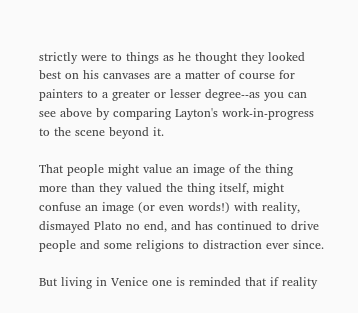strictly were to things as he thought they looked best on his canvases are a matter of course for painters to a greater or lesser degree--as you can see above by comparing Layton's work-in-progress to the scene beyond it.

That people might value an image of the thing more than they valued the thing itself, might confuse an image (or even words!) with reality, dismayed Plato no end, and has continued to drive people and some religions to distraction ever since.

But living in Venice one is reminded that if reality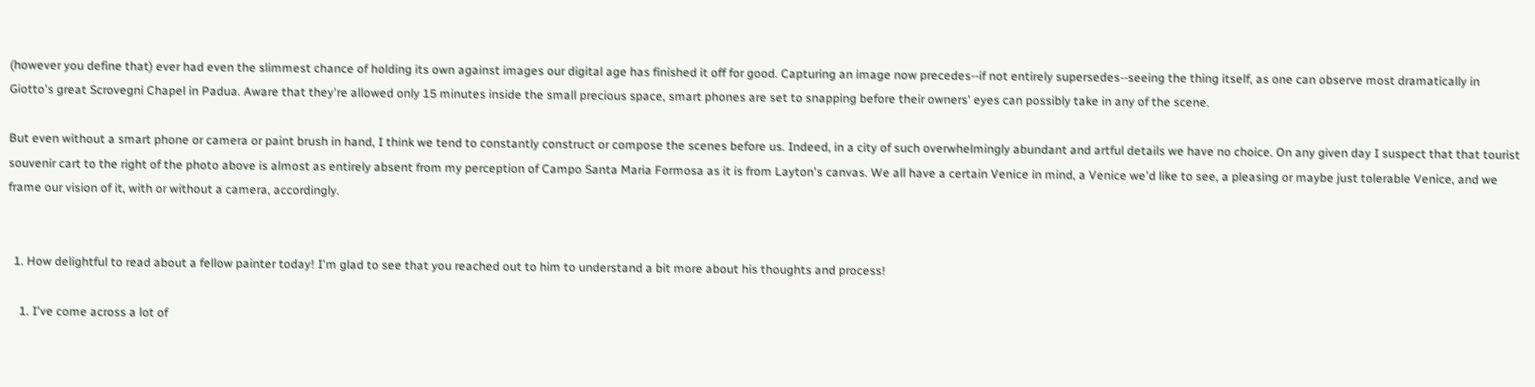(however you define that) ever had even the slimmest chance of holding its own against images our digital age has finished it off for good. Capturing an image now precedes--if not entirely supersedes--seeing the thing itself, as one can observe most dramatically in Giotto's great Scrovegni Chapel in Padua. Aware that they're allowed only 15 minutes inside the small precious space, smart phones are set to snapping before their owners' eyes can possibly take in any of the scene.

But even without a smart phone or camera or paint brush in hand, I think we tend to constantly construct or compose the scenes before us. Indeed, in a city of such overwhelmingly abundant and artful details we have no choice. On any given day I suspect that that tourist souvenir cart to the right of the photo above is almost as entirely absent from my perception of Campo Santa Maria Formosa as it is from Layton's canvas. We all have a certain Venice in mind, a Venice we'd like to see, a pleasing or maybe just tolerable Venice, and we frame our vision of it, with or without a camera, accordingly.


  1. How delightful to read about a fellow painter today! I'm glad to see that you reached out to him to understand a bit more about his thoughts and process!

    1. I've come across a lot of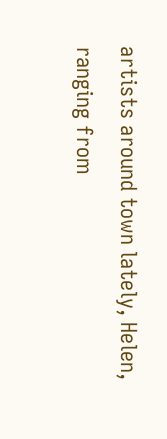artists around town lately, Helen, ranging from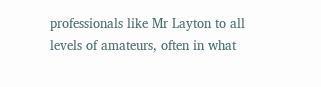professionals like Mr Layton to all levels of amateurs, often in what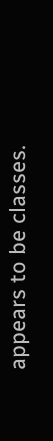appears to be classes.